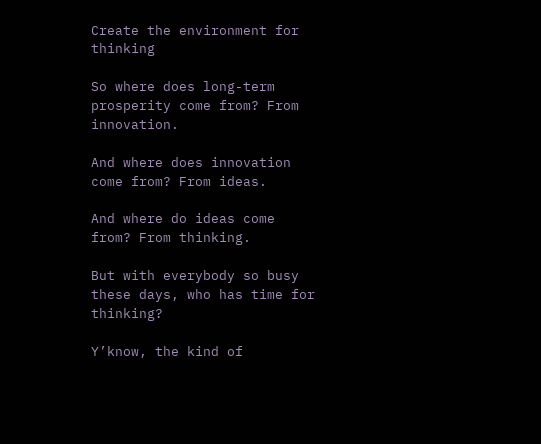Create the environment for thinking

So where does long-term prosperity come from? From innovation.

And where does innovation come from? From ideas.

And where do ideas come from? From thinking.

But with everybody so busy these days, who has time for thinking?

Y’know, the kind of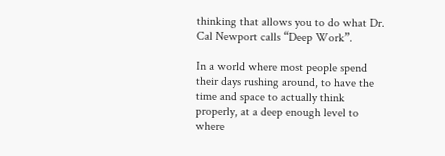thinking that allows you to do what Dr. Cal Newport calls “Deep Work”.

In a world where most people spend their days rushing around, to have the time and space to actually think properly, at a deep enough level to where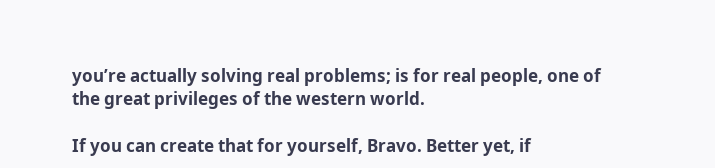you’re actually solving real problems; is for real people, one of the great privileges of the western world.

If you can create that for yourself, Bravo. Better yet, if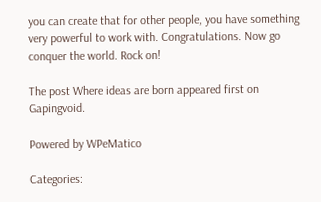you can create that for other people, you have something very powerful to work with. Congratulations. Now go conquer the world. Rock on!

The post Where ideas are born appeared first on Gapingvoid.

Powered by WPeMatico

Categories: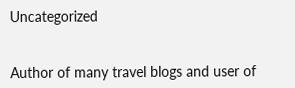Uncategorized


Author of many travel blogs and user of